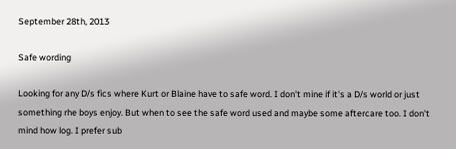September 28th, 2013

Safe wording

Looking for any D/s fics where Kurt or Blaine have to safe word. I don't mine if it's a D/s world or just something rhe boys enjoy. But when to see the safe word used and maybe some aftercare too. I don't mind how log. I prefer sub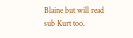Blaine but will read sub Kurt too.